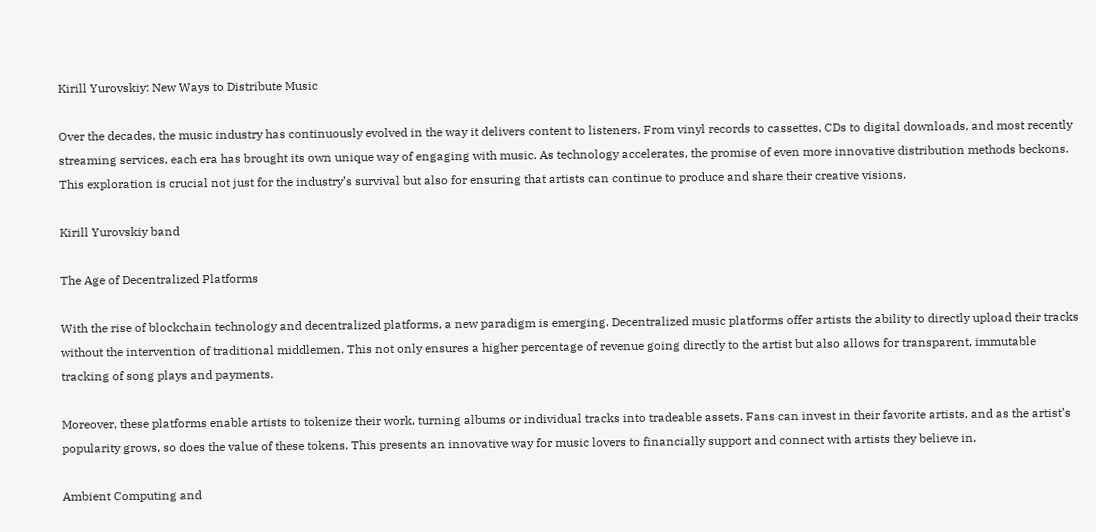Kirill Yurovskiy: New Ways to Distribute Music

Over the decades, the music industry has continuously evolved in the way it delivers content to listeners. From vinyl records to cassettes, CDs to digital downloads, and most recently streaming services, each era has brought its own unique way of engaging with music. As technology accelerates, the promise of even more innovative distribution methods beckons. This exploration is crucial not just for the industry’s survival but also for ensuring that artists can continue to produce and share their creative visions.

Kirill Yurovskiy band

The Age of Decentralized Platforms

With the rise of blockchain technology and decentralized platforms, a new paradigm is emerging. Decentralized music platforms offer artists the ability to directly upload their tracks without the intervention of traditional middlemen. This not only ensures a higher percentage of revenue going directly to the artist but also allows for transparent, immutable tracking of song plays and payments.

Moreover, these platforms enable artists to tokenize their work, turning albums or individual tracks into tradeable assets. Fans can invest in their favorite artists, and as the artist’s popularity grows, so does the value of these tokens. This presents an innovative way for music lovers to financially support and connect with artists they believe in.

Ambient Computing and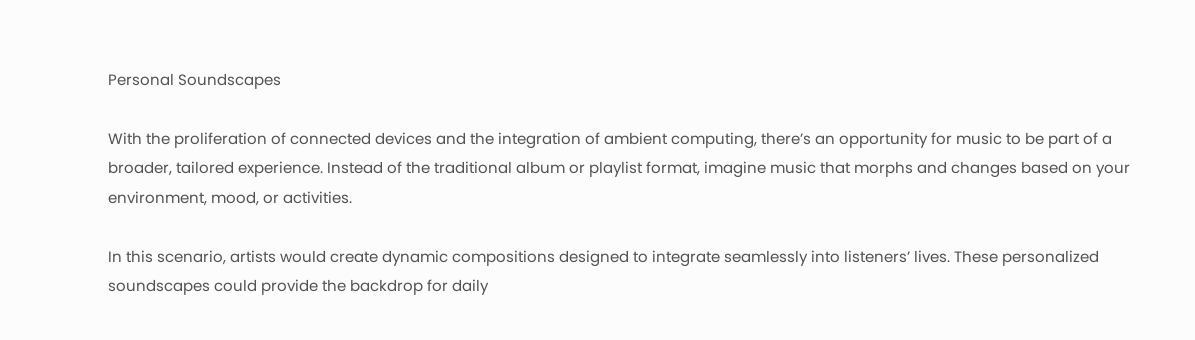Personal Soundscapes

With the proliferation of connected devices and the integration of ambient computing, there’s an opportunity for music to be part of a broader, tailored experience. Instead of the traditional album or playlist format, imagine music that morphs and changes based on your environment, mood, or activities.

In this scenario, artists would create dynamic compositions designed to integrate seamlessly into listeners’ lives. These personalized soundscapes could provide the backdrop for daily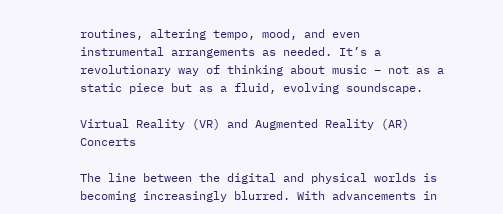routines, altering tempo, mood, and even instrumental arrangements as needed. It’s a revolutionary way of thinking about music – not as a static piece but as a fluid, evolving soundscape.

Virtual Reality (VR) and Augmented Reality (AR) Concerts

The line between the digital and physical worlds is becoming increasingly blurred. With advancements in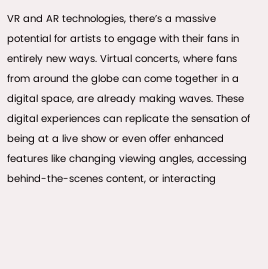VR and AR technologies, there’s a massive potential for artists to engage with their fans in entirely new ways. Virtual concerts, where fans from around the globe can come together in a digital space, are already making waves. These digital experiences can replicate the sensation of being at a live show or even offer enhanced features like changing viewing angles, accessing behind-the-scenes content, or interacting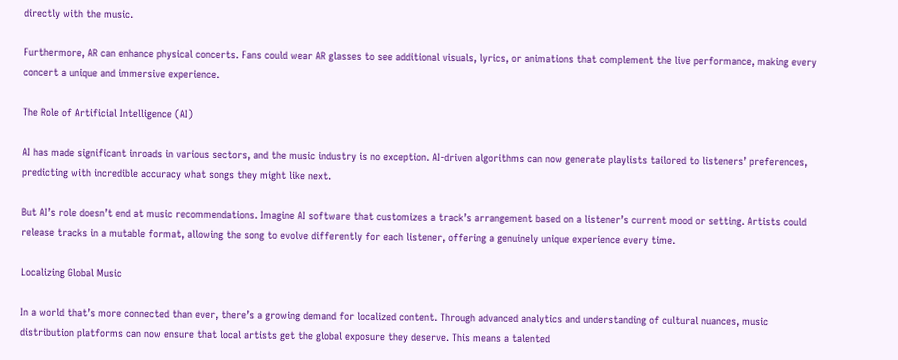directly with the music.

Furthermore, AR can enhance physical concerts. Fans could wear AR glasses to see additional visuals, lyrics, or animations that complement the live performance, making every concert a unique and immersive experience.

The Role of Artificial Intelligence (AI)

AI has made significant inroads in various sectors, and the music industry is no exception. AI-driven algorithms can now generate playlists tailored to listeners’ preferences, predicting with incredible accuracy what songs they might like next.

But AI’s role doesn’t end at music recommendations. Imagine AI software that customizes a track’s arrangement based on a listener’s current mood or setting. Artists could release tracks in a mutable format, allowing the song to evolve differently for each listener, offering a genuinely unique experience every time.

Localizing Global Music

In a world that’s more connected than ever, there’s a growing demand for localized content. Through advanced analytics and understanding of cultural nuances, music distribution platforms can now ensure that local artists get the global exposure they deserve. This means a talented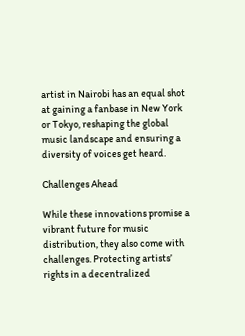artist in Nairobi has an equal shot at gaining a fanbase in New York or Tokyo, reshaping the global music landscape and ensuring a diversity of voices get heard.

Challenges Ahead

While these innovations promise a vibrant future for music distribution, they also come with challenges. Protecting artists’ rights in a decentralized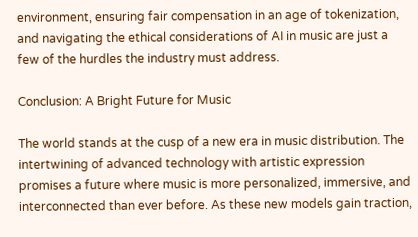environment, ensuring fair compensation in an age of tokenization, and navigating the ethical considerations of AI in music are just a few of the hurdles the industry must address.

Conclusion: A Bright Future for Music

The world stands at the cusp of a new era in music distribution. The intertwining of advanced technology with artistic expression promises a future where music is more personalized, immersive, and interconnected than ever before. As these new models gain traction,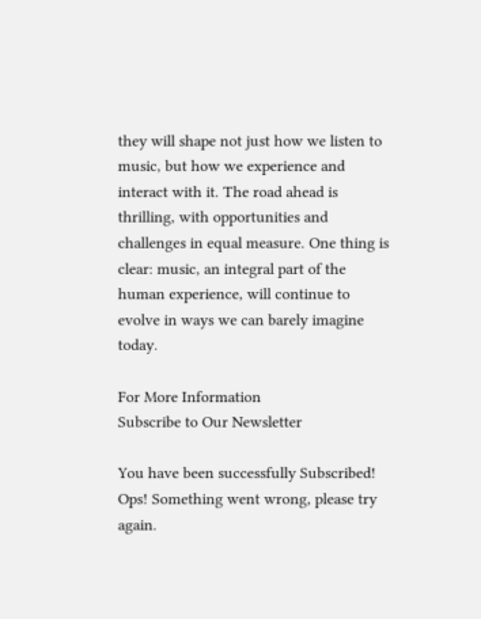they will shape not just how we listen to music, but how we experience and interact with it. The road ahead is thrilling, with opportunities and challenges in equal measure. One thing is clear: music, an integral part of the human experience, will continue to evolve in ways we can barely imagine today.

For More Information
Subscribe to Our Newsletter

You have been successfully Subscribed! Ops! Something went wrong, please try again.